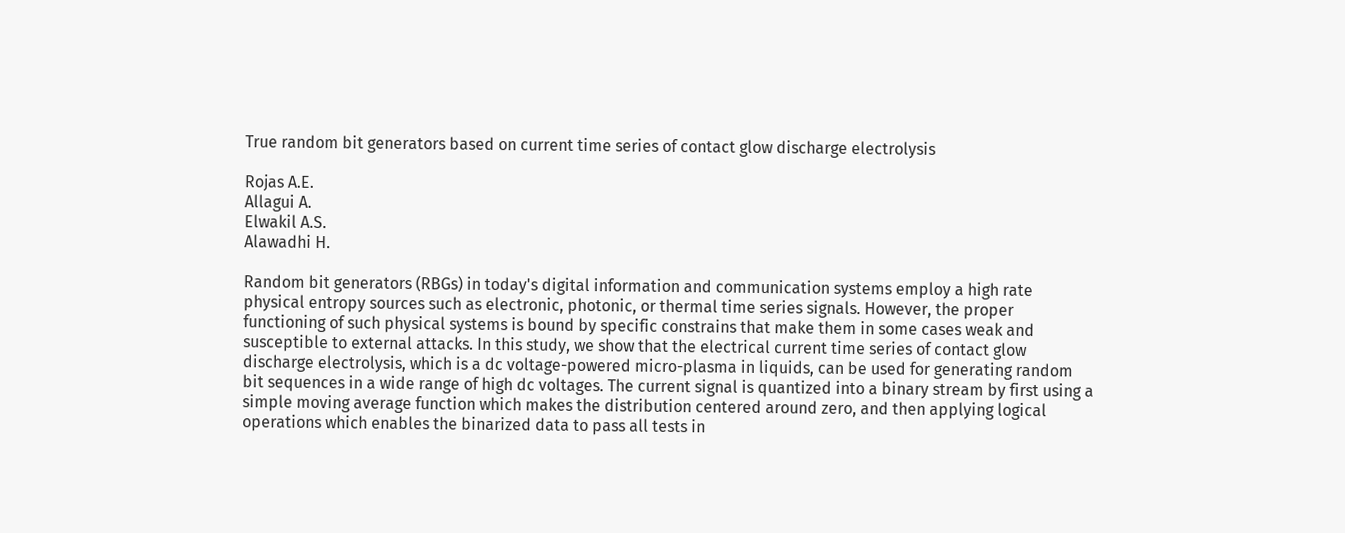True random bit generators based on current time series of contact glow discharge electrolysis

Rojas A.E.
Allagui A.
Elwakil A.S.
Alawadhi H.

Random bit generators (RBGs) in today's digital information and communication systems employ a high rate physical entropy sources such as electronic, photonic, or thermal time series signals. However, the proper functioning of such physical systems is bound by specific constrains that make them in some cases weak and susceptible to external attacks. In this study, we show that the electrical current time series of contact glow discharge electrolysis, which is a dc voltage-powered micro-plasma in liquids, can be used for generating random bit sequences in a wide range of high dc voltages. The current signal is quantized into a binary stream by first using a simple moving average function which makes the distribution centered around zero, and then applying logical operations which enables the binarized data to pass all tests in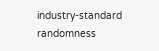industry-standard randomness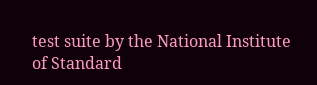test suite by the National Institute of Standard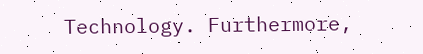Technology. Furthermore,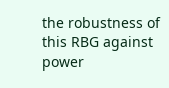the robustness of this RBG against power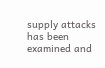supply attacks has been examined and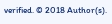verified. © 2018 Author(s).